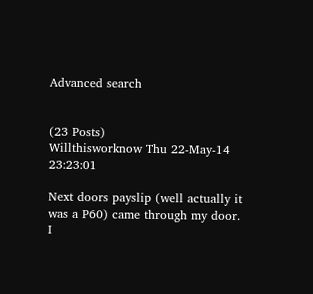Advanced search


(23 Posts)
Willthisworknow Thu 22-May-14 23:23:01

Next doors payslip (well actually it was a P60) came through my door. I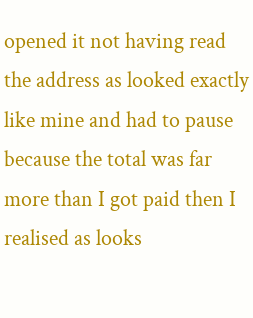opened it not having read the address as looked exactly like mine and had to pause because the total was far more than I got paid then I realised as looks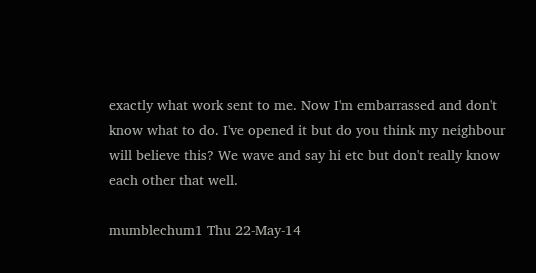exactly what work sent to me. Now I'm embarrassed and don't know what to do. I've opened it but do you think my neighbour will believe this? We wave and say hi etc but don't really know each other that well.

mumblechum1 Thu 22-May-14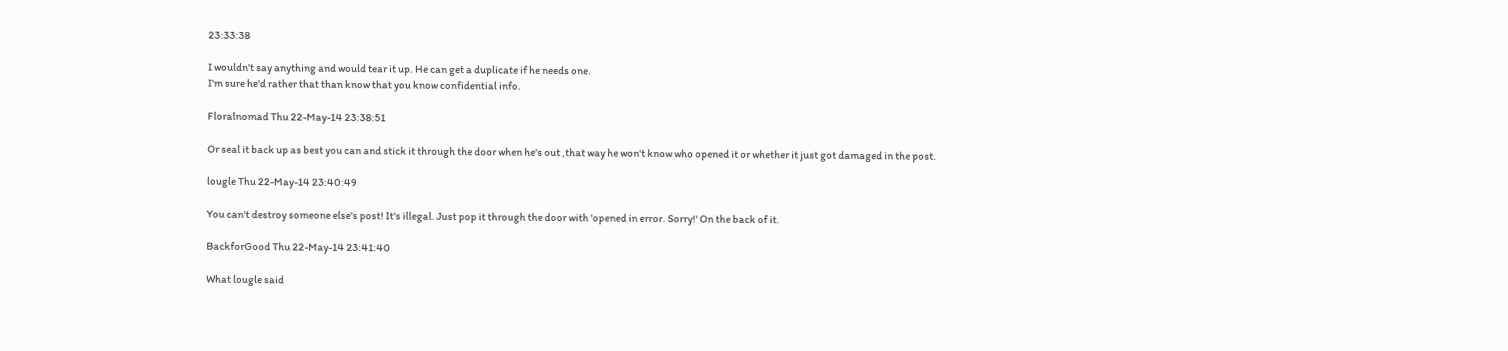23:33:38

I wouldn't say anything and would tear it up. He can get a duplicate if he needs one.
I'm sure he'd rather that than know that you know confidential info.

Floralnomad Thu 22-May-14 23:38:51

Or seal it back up as best you can and stick it through the door when he's out ,that way he won't know who opened it or whether it just got damaged in the post.

lougle Thu 22-May-14 23:40:49

You can't destroy someone else's post! It's illegal. Just pop it through the door with 'opened in error. Sorry!' On the back of it.

BackforGood Thu 22-May-14 23:41:40

What lougle said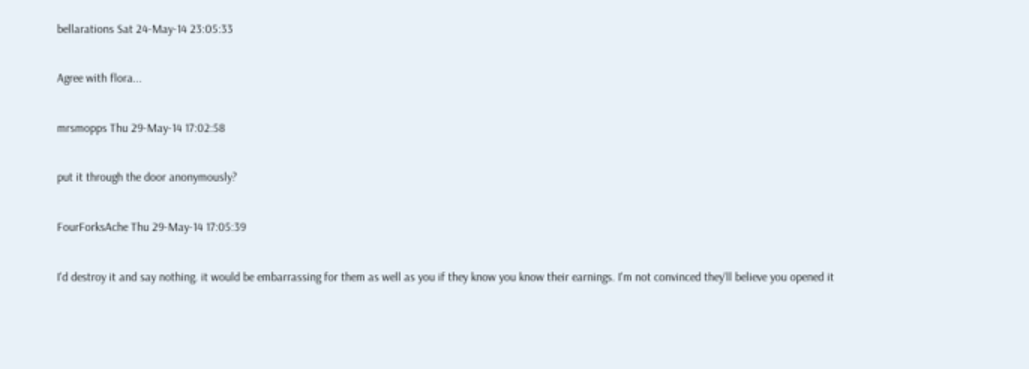bellarations Sat 24-May-14 23:05:33

Agree with flora...

mrsmopps Thu 29-May-14 17:02:58

put it through the door anonymously?

FourForksAche Thu 29-May-14 17:05:39

I'd destroy it and say nothing. it would be embarrassing for them as well as you if they know you know their earnings. I'm not convinced they'll believe you opened it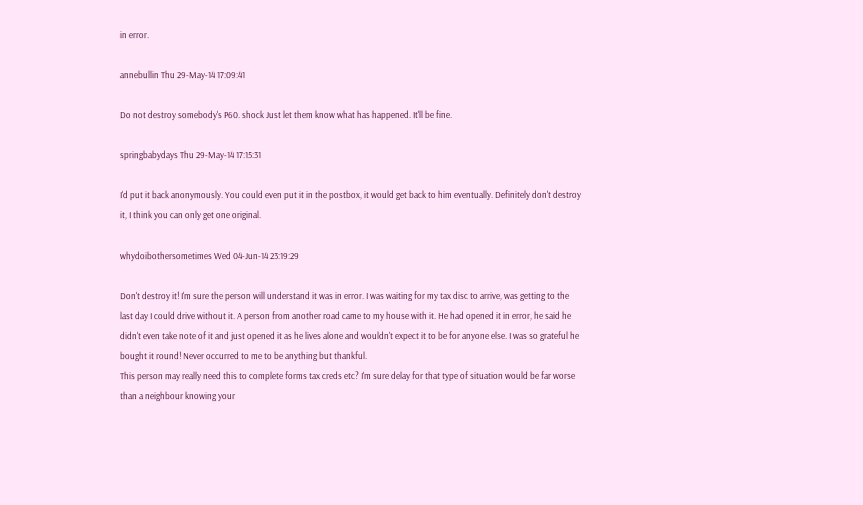in error.

annebullin Thu 29-May-14 17:09:41

Do not destroy somebody's P60. shock Just let them know what has happened. It'll be fine.

springbabydays Thu 29-May-14 17:15:31

I'd put it back anonymously. You could even put it in the postbox, it would get back to him eventually. Definitely don't destroy it, I think you can only get one original.

whydoibothersometimes Wed 04-Jun-14 23:19:29

Don't destroy it! I'm sure the person will understand it was in error. I was waiting for my tax disc to arrive, was getting to the last day I could drive without it. A person from another road came to my house with it. He had opened it in error, he said he didn't even take note of it and just opened it as he lives alone and wouldn't expect it to be for anyone else. I was so grateful he bought it round! Never occurred to me to be anything but thankful.
This person may really need this to complete forms tax creds etc? I'm sure delay for that type of situation would be far worse than a neighbour knowing your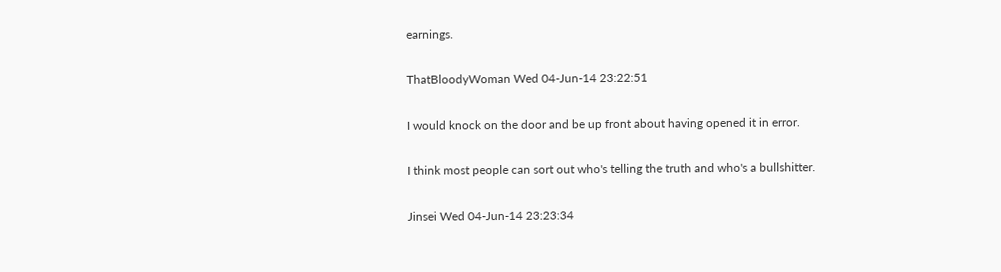earnings.

ThatBloodyWoman Wed 04-Jun-14 23:22:51

I would knock on the door and be up front about having opened it in error.

I think most people can sort out who's telling the truth and who's a bullshitter.

Jinsei Wed 04-Jun-14 23:23:34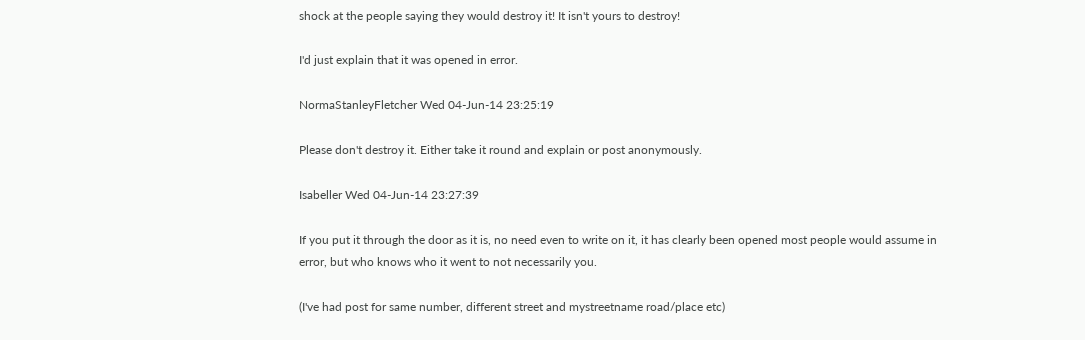shock at the people saying they would destroy it! It isn't yours to destroy!

I'd just explain that it was opened in error.

NormaStanleyFletcher Wed 04-Jun-14 23:25:19

Please don't destroy it. Either take it round and explain or post anonymously.

Isabeller Wed 04-Jun-14 23:27:39

If you put it through the door as it is, no need even to write on it, it has clearly been opened most people would assume in error, but who knows who it went to not necessarily you.

(I've had post for same number, different street and mystreetname road/place etc)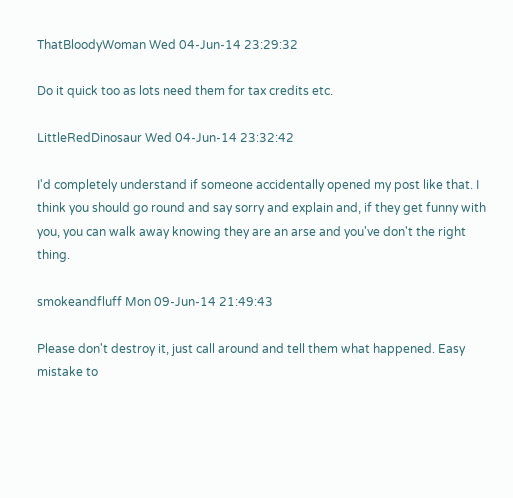ThatBloodyWoman Wed 04-Jun-14 23:29:32

Do it quick too as lots need them for tax credits etc.

LittleRedDinosaur Wed 04-Jun-14 23:32:42

I'd completely understand if someone accidentally opened my post like that. I think you should go round and say sorry and explain and, if they get funny with you, you can walk away knowing they are an arse and you've don't the right thing.

smokeandfluff Mon 09-Jun-14 21:49:43

Please don't destroy it, just call around and tell them what happened. Easy mistake to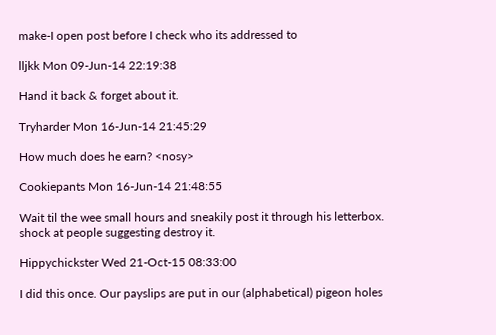make-I open post before I check who its addressed to

lljkk Mon 09-Jun-14 22:19:38

Hand it back & forget about it.

Tryharder Mon 16-Jun-14 21:45:29

How much does he earn? <nosy>

Cookiepants Mon 16-Jun-14 21:48:55

Wait til the wee small hours and sneakily post it through his letterbox.
shock at people suggesting destroy it.

Hippychickster Wed 21-Oct-15 08:33:00

I did this once. Our payslips are put in our (alphabetical) pigeon holes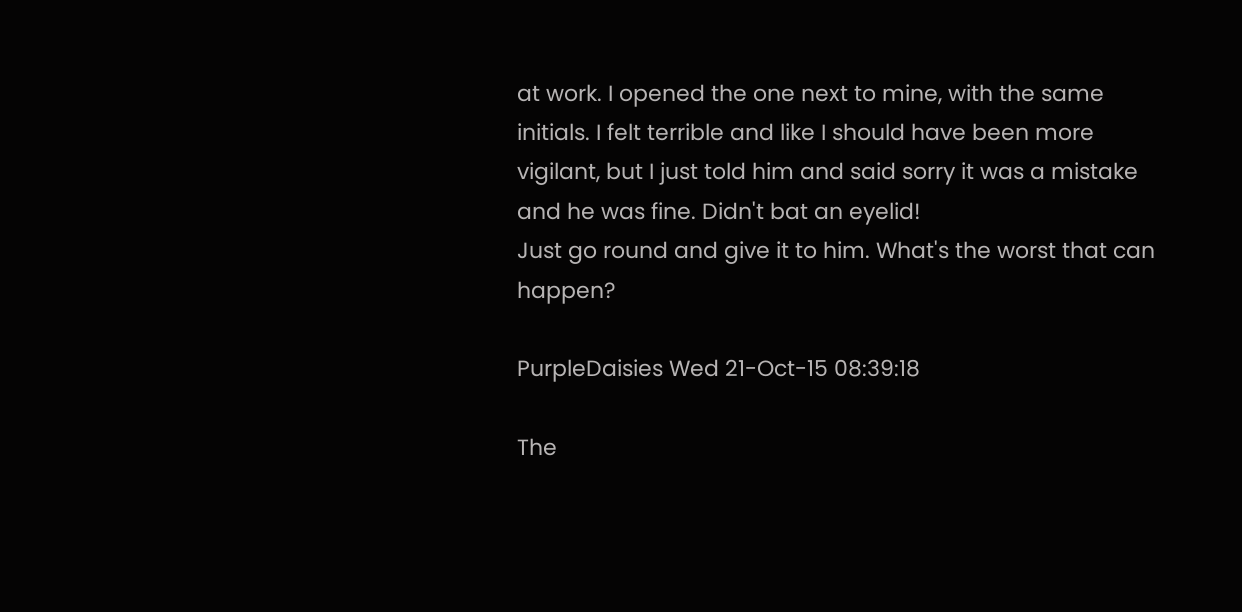at work. I opened the one next to mine, with the same initials. I felt terrible and like I should have been more vigilant, but I just told him and said sorry it was a mistake and he was fine. Didn't bat an eyelid!
Just go round and give it to him. What's the worst that can happen?

PurpleDaisies Wed 21-Oct-15 08:39:18

The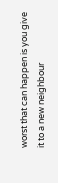worst that can happen is you give it to a new neighbour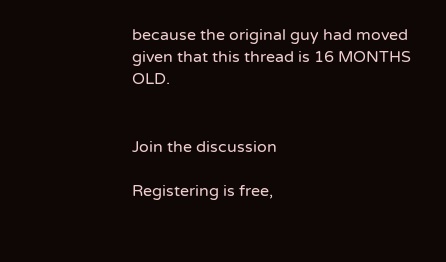because the original guy had moved given that this thread is 16 MONTHS OLD.


Join the discussion

Registering is free,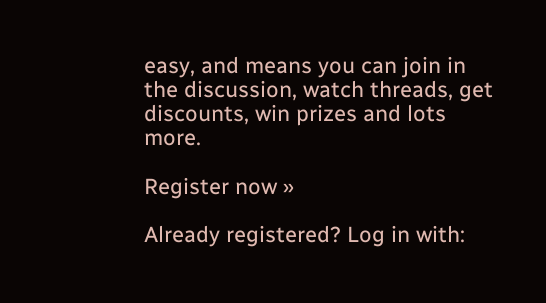easy, and means you can join in the discussion, watch threads, get discounts, win prizes and lots more.

Register now »

Already registered? Log in with: